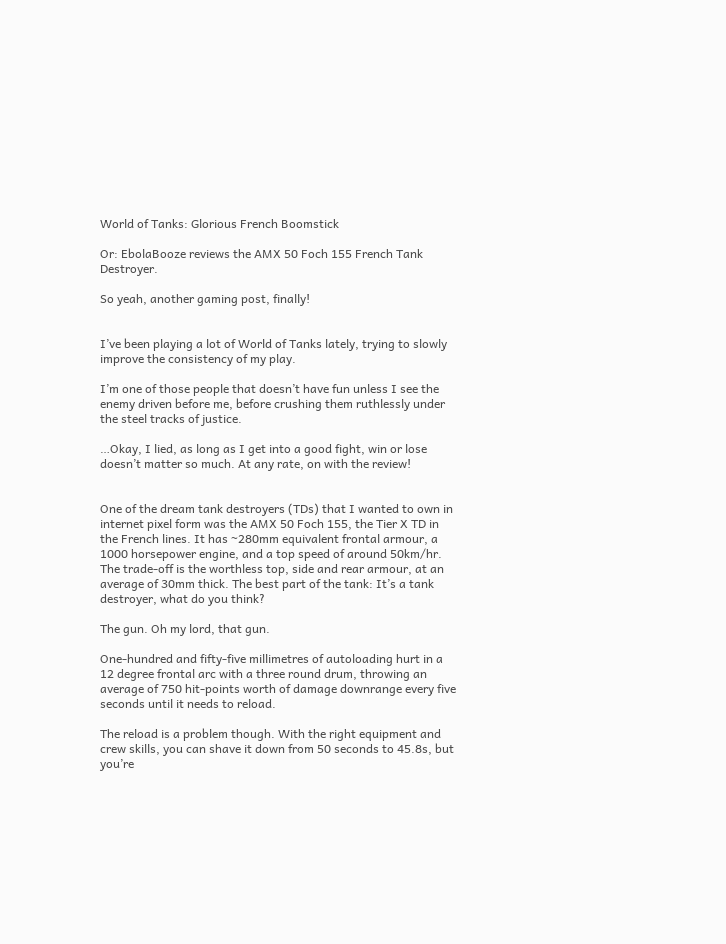World of Tanks: Glorious French Boomstick

Or: EbolaBooze reviews the AMX 50 Foch 155 French Tank Destroyer.

So yeah, another gaming post, finally!


I’ve been playing a lot of World of Tanks lately, trying to slowly improve the consistency of my play.

I’m one of those people that doesn’t have fun unless I see the enemy driven before me, before crushing them ruthlessly under the steel tracks of justice.

…Okay, I lied, as long as I get into a good fight, win or lose doesn’t matter so much. At any rate, on with the review!


One of the dream tank destroyers (TDs) that I wanted to own in internet pixel form was the AMX 50 Foch 155, the Tier X TD in the French lines. It has ~280mm equivalent frontal armour, a 1000 horsepower engine, and a top speed of around 50km/hr. The trade-off is the worthless top, side and rear armour, at an average of 30mm thick. The best part of the tank: It’s a tank destroyer, what do you think?

The gun. Oh my lord, that gun.

One-hundred and fifty-five millimetres of autoloading hurt in a 12 degree frontal arc with a three round drum, throwing an average of 750 hit-points worth of damage downrange every five seconds until it needs to reload.

The reload is a problem though. With the right equipment and crew skills, you can shave it down from 50 seconds to 45.8s, but you’re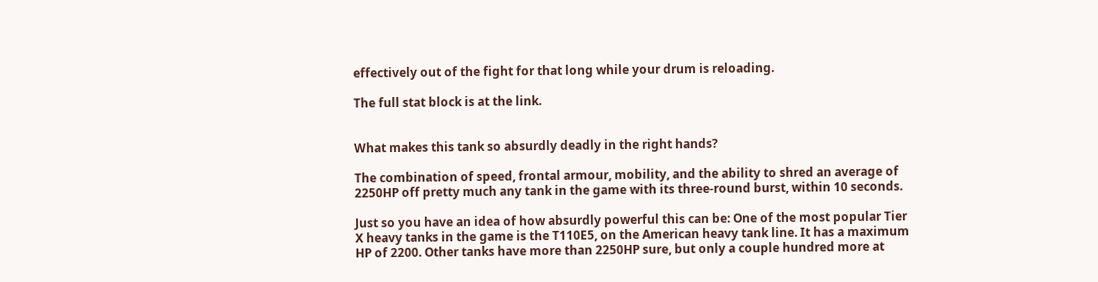effectively out of the fight for that long while your drum is reloading.

The full stat block is at the link.


What makes this tank so absurdly deadly in the right hands?

The combination of speed, frontal armour, mobility, and the ability to shred an average of 2250HP off pretty much any tank in the game with its three-round burst, within 10 seconds.

Just so you have an idea of how absurdly powerful this can be: One of the most popular Tier X heavy tanks in the game is the T110E5, on the American heavy tank line. It has a maximum HP of 2200. Other tanks have more than 2250HP sure, but only a couple hundred more at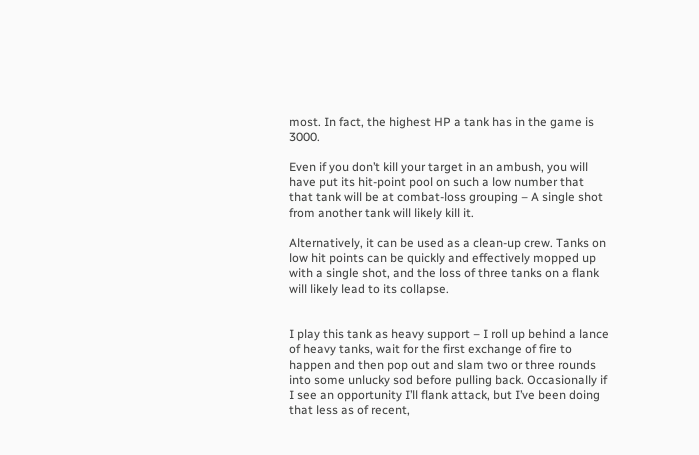most. In fact, the highest HP a tank has in the game is 3000.

Even if you don’t kill your target in an ambush, you will have put its hit-point pool on such a low number that that tank will be at combat-loss grouping – A single shot from another tank will likely kill it.

Alternatively, it can be used as a clean-up crew. Tanks on low hit points can be quickly and effectively mopped up with a single shot, and the loss of three tanks on a flank will likely lead to its collapse.


I play this tank as heavy support – I roll up behind a lance of heavy tanks, wait for the first exchange of fire to happen and then pop out and slam two or three rounds into some unlucky sod before pulling back. Occasionally if I see an opportunity I’ll flank attack, but I’ve been doing that less as of recent,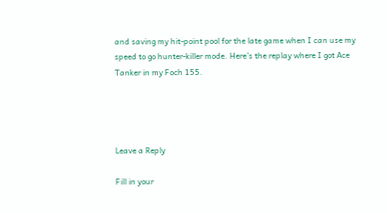and saving my hit-point pool for the late game when I can use my speed to go hunter-killer mode. Here’s the replay where I got Ace Tanker in my Foch 155.




Leave a Reply

Fill in your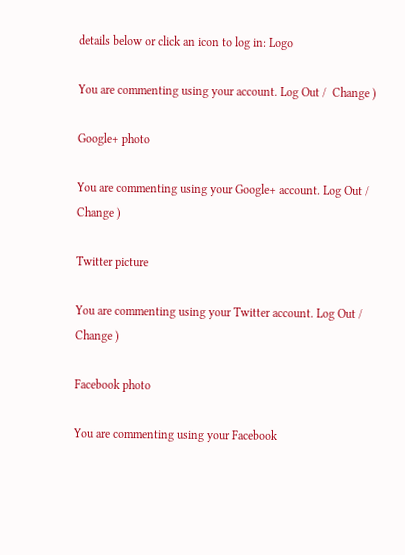details below or click an icon to log in: Logo

You are commenting using your account. Log Out /  Change )

Google+ photo

You are commenting using your Google+ account. Log Out /  Change )

Twitter picture

You are commenting using your Twitter account. Log Out /  Change )

Facebook photo

You are commenting using your Facebook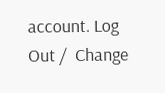account. Log Out /  Change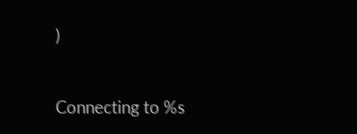)


Connecting to %s